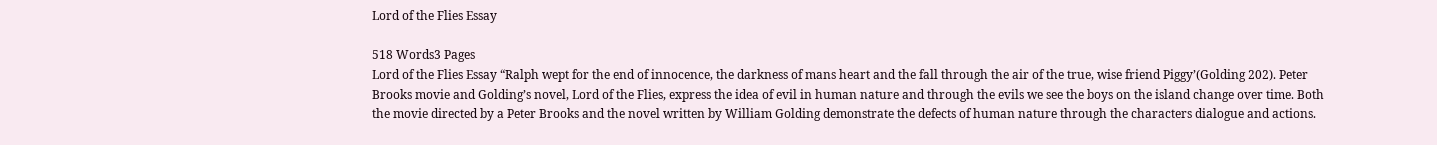Lord of the Flies Essay

518 Words3 Pages
Lord of the Flies Essay “Ralph wept for the end of innocence, the darkness of mans heart and the fall through the air of the true, wise friend Piggy’(Golding 202). Peter Brooks movie and Golding’s novel, Lord of the Flies, express the idea of evil in human nature and through the evils we see the boys on the island change over time. Both the movie directed by a Peter Brooks and the novel written by William Golding demonstrate the defects of human nature through the characters dialogue and actions.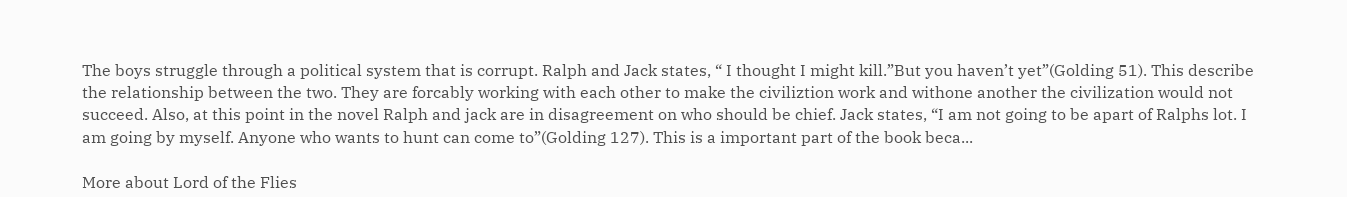The boys struggle through a political system that is corrupt. Ralph and Jack states, “ I thought I might kill.”But you haven’t yet”(Golding 51). This describe the relationship between the two. They are forcably working with each other to make the civiliztion work and withone another the civilization would not succeed. Also, at this point in the novel Ralph and jack are in disagreement on who should be chief. Jack states, “I am not going to be apart of Ralphs lot. I am going by myself. Anyone who wants to hunt can come to”(Golding 127). This is a important part of the book beca...

More about Lord of the Flies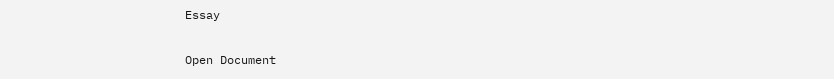Essay

Open Document